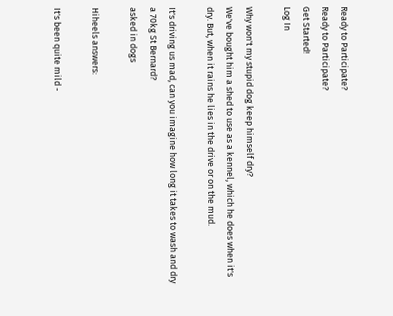Ready to Participate?
Ready to Participate?
Get Started!
Log In

Why won't my stupid dog keep himself dry?
We've bought him a shed to use as a kennel, which he does when it's dry. But, when it rains he lies in the drive or on the mud.

It's driving us mad, can you imagine how long it takes to wash and dry a 70kg St Bernard?
asked in dogs

Hiheels answers:

It's been quite mild -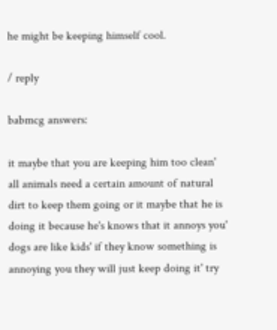he might be keeping himself cool.

/ reply

babmcg answers:

it maybe that you are keeping him too clean' all animals need a certain amount of natural dirt to keep them going or it maybe that he is doing it because he's knows that it annoys you' dogs are like kids' if they know something is annoying you they will just keep doing it' try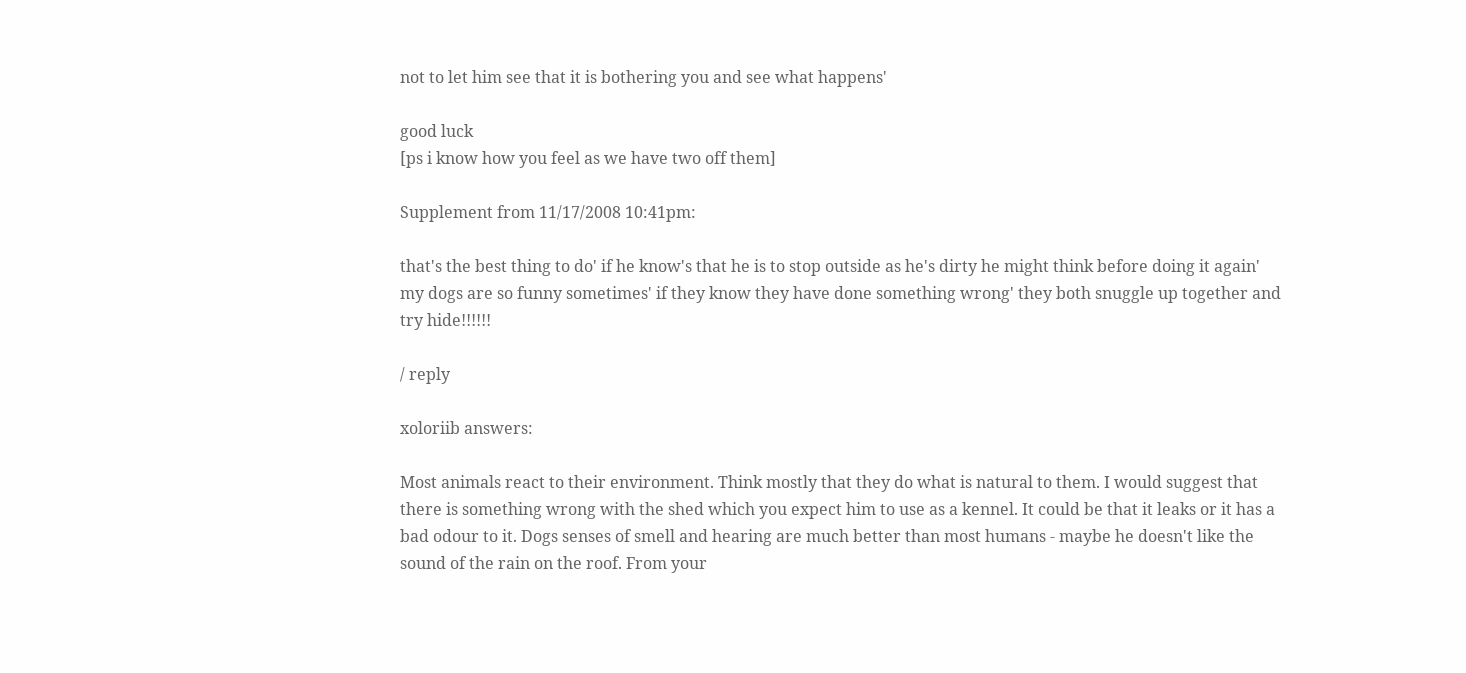not to let him see that it is bothering you and see what happens'

good luck
[ps i know how you feel as we have two off them]

Supplement from 11/17/2008 10:41pm:

that's the best thing to do' if he know's that he is to stop outside as he's dirty he might think before doing it again'
my dogs are so funny sometimes' if they know they have done something wrong' they both snuggle up together and try hide!!!!!!

/ reply

xoloriib answers:

Most animals react to their environment. Think mostly that they do what is natural to them. I would suggest that there is something wrong with the shed which you expect him to use as a kennel. It could be that it leaks or it has a bad odour to it. Dogs senses of smell and hearing are much better than most humans - maybe he doesn't like the sound of the rain on the roof. From your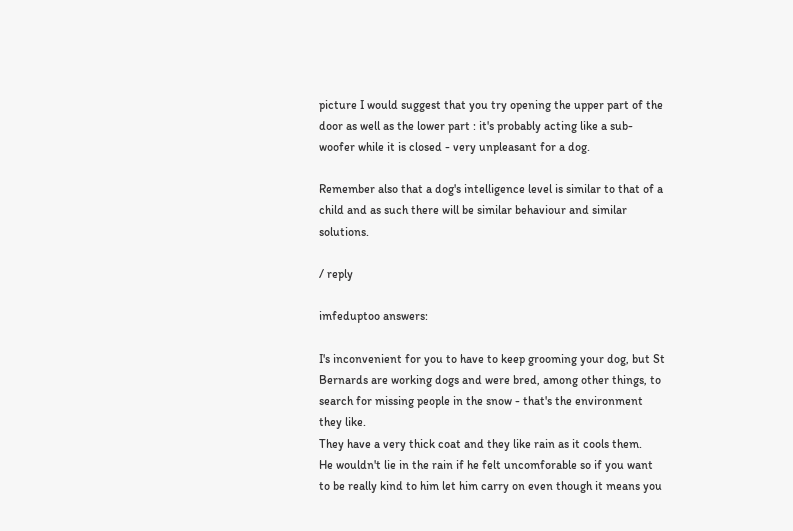picture I would suggest that you try opening the upper part of the door as well as the lower part : it's probably acting like a sub-woofer while it is closed - very unpleasant for a dog.

Remember also that a dog's intelligence level is similar to that of a child and as such there will be similar behaviour and similar solutions.

/ reply

imfeduptoo answers:

I's inconvenient for you to have to keep grooming your dog, but St Bernards are working dogs and were bred, among other things, to search for missing people in the snow - that's the environment they like.
They have a very thick coat and they like rain as it cools them.
He wouldn't lie in the rain if he felt uncomforable so if you want to be really kind to him let him carry on even though it means you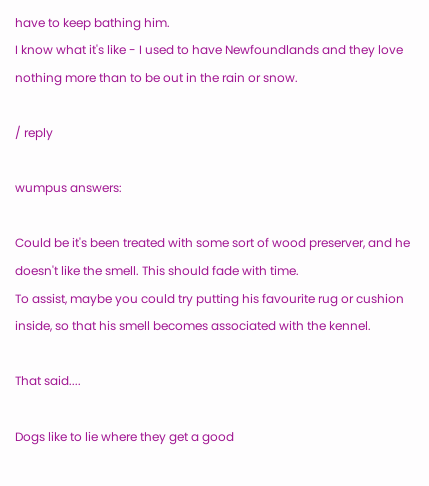have to keep bathing him.
I know what it's like - I used to have Newfoundlands and they love nothing more than to be out in the rain or snow.

/ reply

wumpus answers:

Could be it's been treated with some sort of wood preserver, and he doesn't like the smell. This should fade with time.
To assist, maybe you could try putting his favourite rug or cushion inside, so that his smell becomes associated with the kennel.

That said....

Dogs like to lie where they get a good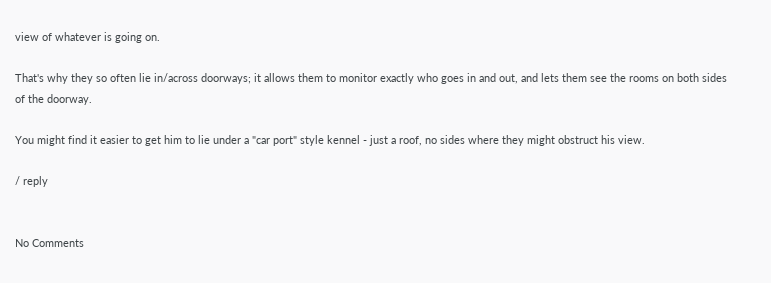view of whatever is going on.

That's why they so often lie in/across doorways; it allows them to monitor exactly who goes in and out, and lets them see the rooms on both sides of the doorway.

You might find it easier to get him to lie under a "car port" style kennel - just a roof, no sides where they might obstruct his view.

/ reply


No Comments